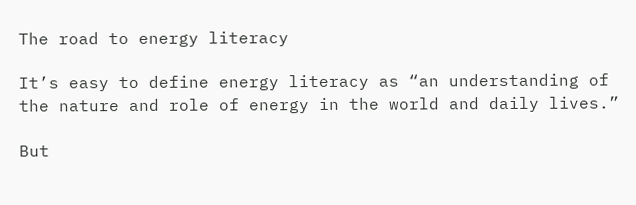The road to energy literacy

It’s easy to define energy literacy as “an understanding of the nature and role of energy in the world and daily lives.”

But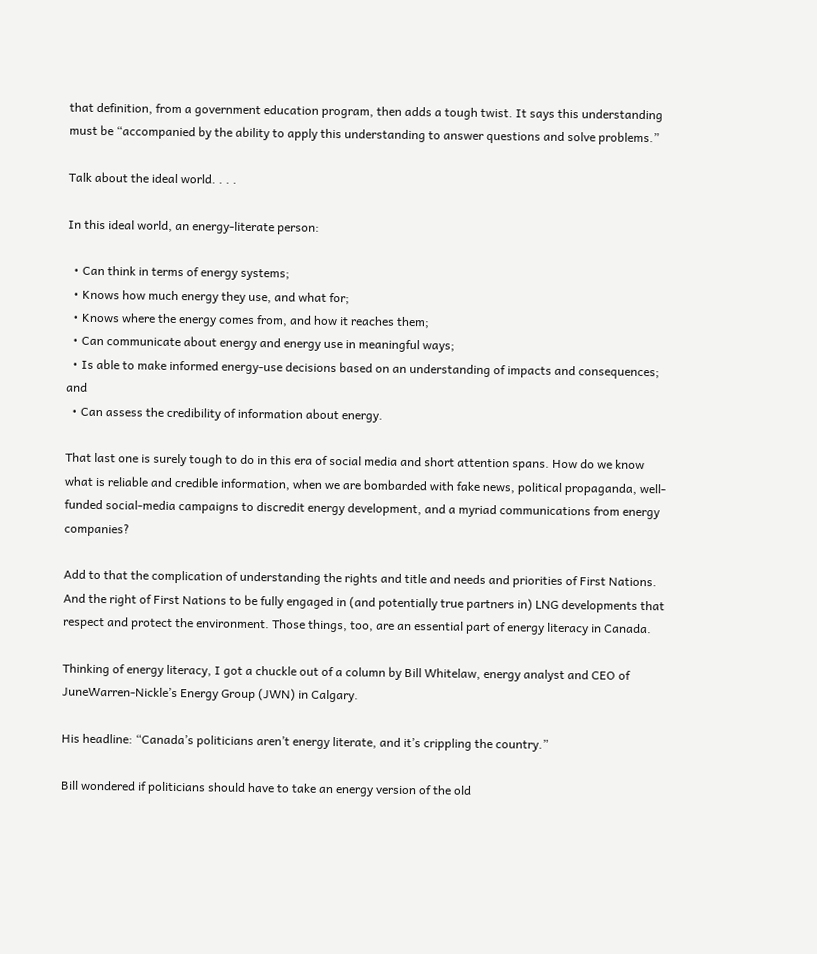that definition, from a government education program, then adds a tough twist. It says this understanding must be “accompanied by the ability to apply this understanding to answer questions and solve problems.”

Talk about the ideal world. . . .

In this ideal world, an energy-literate person:

  • Can think in terms of energy systems;
  • Knows how much energy they use, and what for;
  • Knows where the energy comes from, and how it reaches them;
  • Can communicate about energy and energy use in meaningful ways;
  • Is able to make informed energy-use decisions based on an understanding of impacts and consequences; and
  • Can assess the credibility of information about energy.

That last one is surely tough to do in this era of social media and short attention spans. How do we know what is reliable and credible information, when we are bombarded with fake news, political propaganda, well-funded social-media campaigns to discredit energy development, and a myriad communications from energy companies?

Add to that the complication of understanding the rights and title and needs and priorities of First Nations. And the right of First Nations to be fully engaged in (and potentially true partners in) LNG developments that respect and protect the environment. Those things, too, are an essential part of energy literacy in Canada.

Thinking of energy literacy, I got a chuckle out of a column by Bill Whitelaw, energy analyst and CEO of JuneWarren-Nickle’s Energy Group (JWN) in Calgary.

His headline: “Canada’s politicians aren’t energy literate, and it’s crippling the country.”

Bill wondered if politicians should have to take an energy version of the old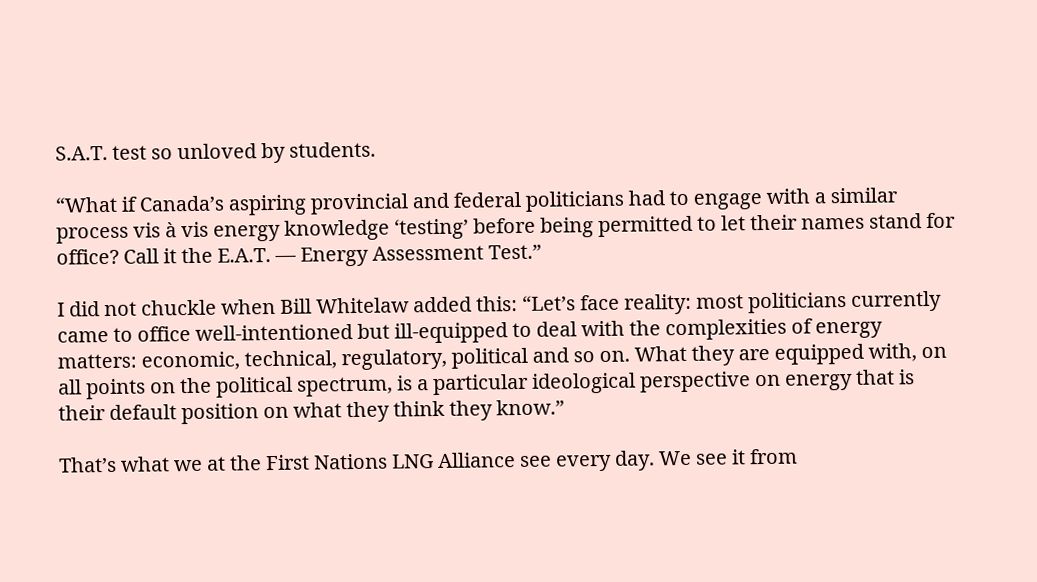S.A.T. test so unloved by students.

“What if Canada’s aspiring provincial and federal politicians had to engage with a similar process vis à vis energy knowledge ‘testing’ before being permitted to let their names stand for office? Call it the E.A.T. — Energy Assessment Test.”

I did not chuckle when Bill Whitelaw added this: “Let’s face reality: most politicians currently came to office well-intentioned but ill-equipped to deal with the complexities of energy matters: economic, technical, regulatory, political and so on. What they are equipped with, on all points on the political spectrum, is a particular ideological perspective on energy that is their default position on what they think they know.”

That’s what we at the First Nations LNG Alliance see every day. We see it from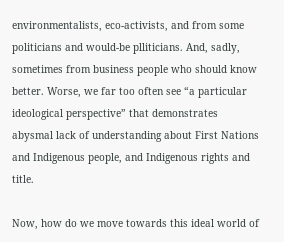environmentalists, eco-activists, and from some politicians and would-be plliticians. And, sadly, sometimes from business people who should know better. Worse, we far too often see “a particular ideological perspective” that demonstrates abysmal lack of understanding about First Nations and Indigenous people, and Indigenous rights and title.

Now, how do we move towards this ideal world of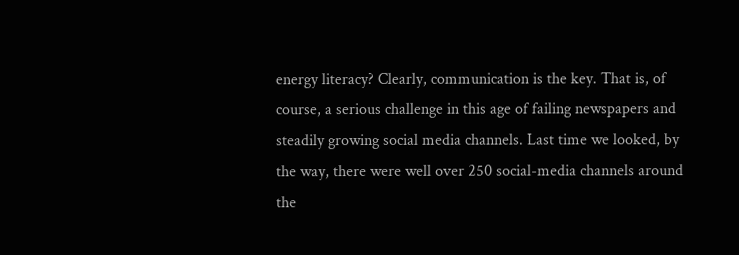energy literacy? Clearly, communication is the key. That is, of course, a serious challenge in this age of failing newspapers and steadily growing social media channels. Last time we looked, by the way, there were well over 250 social-media channels around the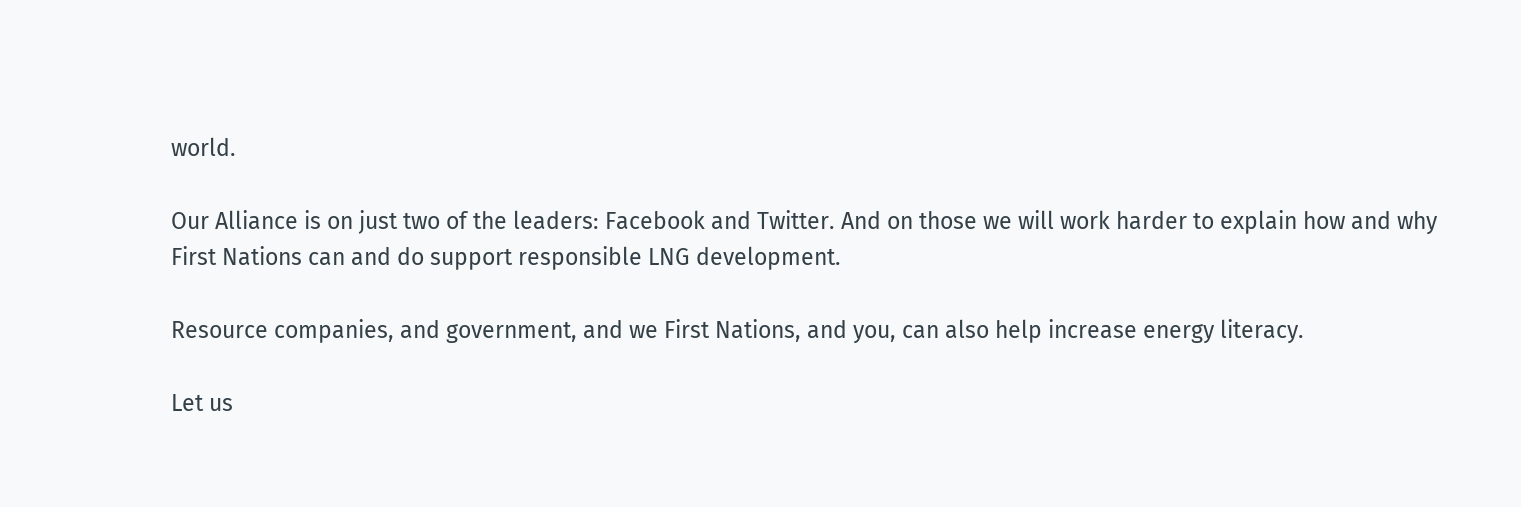world.

Our Alliance is on just two of the leaders: Facebook and Twitter. And on those we will work harder to explain how and why First Nations can and do support responsible LNG development.

Resource companies, and government, and we First Nations, and you, can also help increase energy literacy.

Let us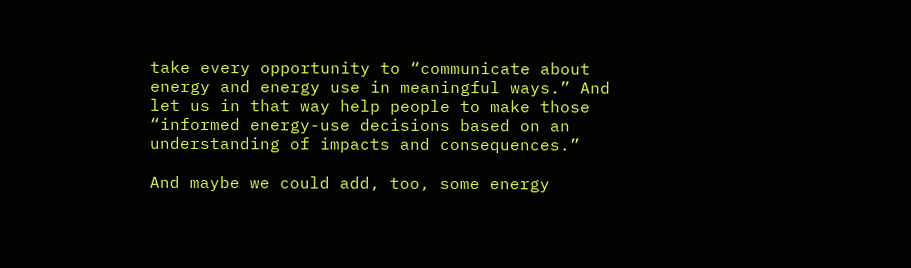take every opportunity to “communicate about energy and energy use in meaningful ways.” And let us in that way help people to make those “informed energy-use decisions based on an understanding of impacts and consequences.”

And maybe we could add, too, some energy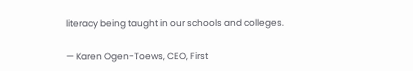literacy being taught in our schools and colleges.

— Karen Ogen-Toews, CEO, First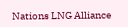Nations LNG Alliance